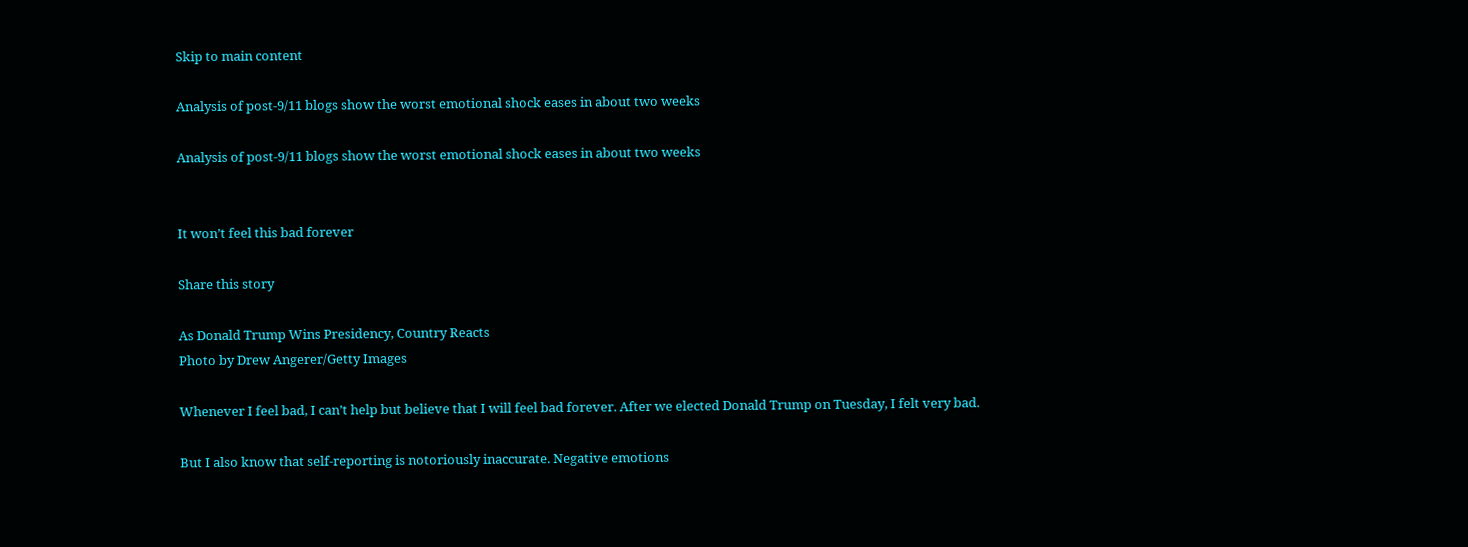Skip to main content

Analysis of post-9/11 blogs show the worst emotional shock eases in about two weeks

Analysis of post-9/11 blogs show the worst emotional shock eases in about two weeks


It won’t feel this bad forever

Share this story

As Donald Trump Wins Presidency, Country Reacts
Photo by Drew Angerer/Getty Images

Whenever I feel bad, I can’t help but believe that I will feel bad forever. After we elected Donald Trump on Tuesday, I felt very bad.

But I also know that self-reporting is notoriously inaccurate. Negative emotions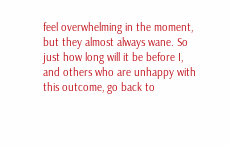feel overwhelming in the moment, but they almost always wane. So just how long will it be before I, and others who are unhappy with this outcome, go back to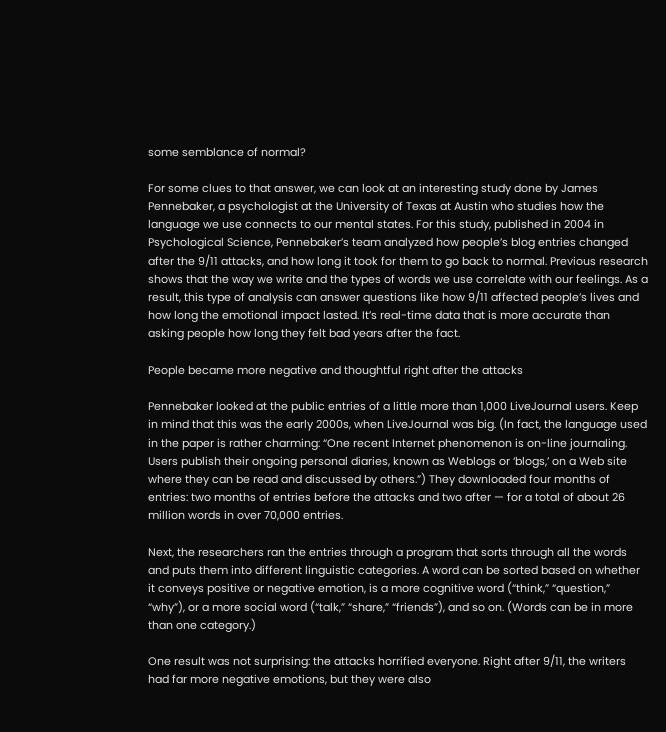some semblance of normal?

For some clues to that answer, we can look at an interesting study done by James Pennebaker, a psychologist at the University of Texas at Austin who studies how the language we use connects to our mental states. For this study, published in 2004 in Psychological Science, Pennebaker’s team analyzed how people’s blog entries changed after the 9/11 attacks, and how long it took for them to go back to normal. Previous research shows that the way we write and the types of words we use correlate with our feelings. As a result, this type of analysis can answer questions like how 9/11 affected people’s lives and how long the emotional impact lasted. It’s real-time data that is more accurate than asking people how long they felt bad years after the fact.

People became more negative and thoughtful right after the attacks

Pennebaker looked at the public entries of a little more than 1,000 LiveJournal users. Keep in mind that this was the early 2000s, when LiveJournal was big. (In fact, the language used in the paper is rather charming: “One recent Internet phenomenon is on-line journaling. Users publish their ongoing personal diaries, known as Weblogs or ‘blogs,’ on a Web site where they can be read and discussed by others.”) They downloaded four months of entries: two months of entries before the attacks and two after — for a total of about 26 million words in over 70,000 entries.

Next, the researchers ran the entries through a program that sorts through all the words and puts them into different linguistic categories. A word can be sorted based on whether it conveys positive or negative emotion, is a more cognitive word (“think,” “question,” “why”), or a more social word (“talk,” “share,” “friends”), and so on. (Words can be in more than one category.)

One result was not surprising: the attacks horrified everyone. Right after 9/11, the writers had far more negative emotions, but they were also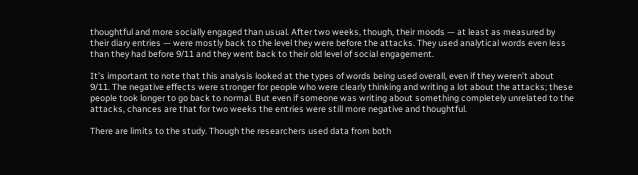thoughtful and more socially engaged than usual. After two weeks, though, their moods — at least as measured by their diary entries — were mostly back to the level they were before the attacks. They used analytical words even less than they had before 9/11 and they went back to their old level of social engagement.

It’s important to note that this analysis looked at the types of words being used overall, even if they weren’t about 9/11. The negative effects were stronger for people who were clearly thinking and writing a lot about the attacks; these people took longer to go back to normal. But even if someone was writing about something completely unrelated to the attacks, chances are that for two weeks the entries were still more negative and thoughtful.

There are limits to the study. Though the researchers used data from both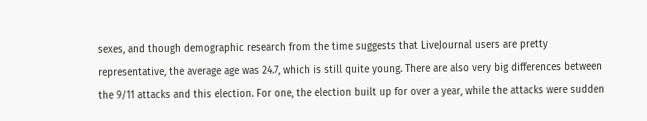sexes, and though demographic research from the time suggests that LiveJournal users are pretty representative, the average age was 24.7, which is still quite young. There are also very big differences between the 9/11 attacks and this election. For one, the election built up for over a year, while the attacks were sudden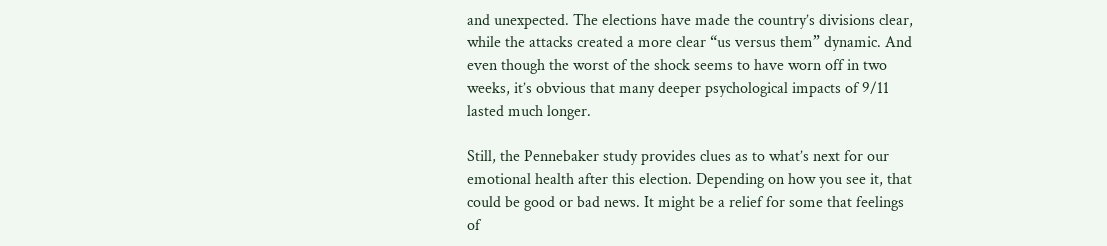and unexpected. The elections have made the country’s divisions clear, while the attacks created a more clear “us versus them” dynamic. And even though the worst of the shock seems to have worn off in two weeks, it’s obvious that many deeper psychological impacts of 9/11 lasted much longer.

Still, the Pennebaker study provides clues as to what’s next for our emotional health after this election. Depending on how you see it, that could be good or bad news. It might be a relief for some that feelings of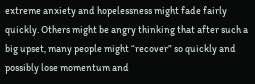extreme anxiety and hopelessness might fade fairly quickly. Others might be angry thinking that after such a big upset, many people might “recover” so quickly and possibly lose momentum and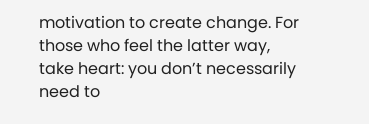motivation to create change. For those who feel the latter way, take heart: you don’t necessarily need to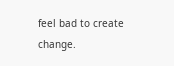feel bad to create change.